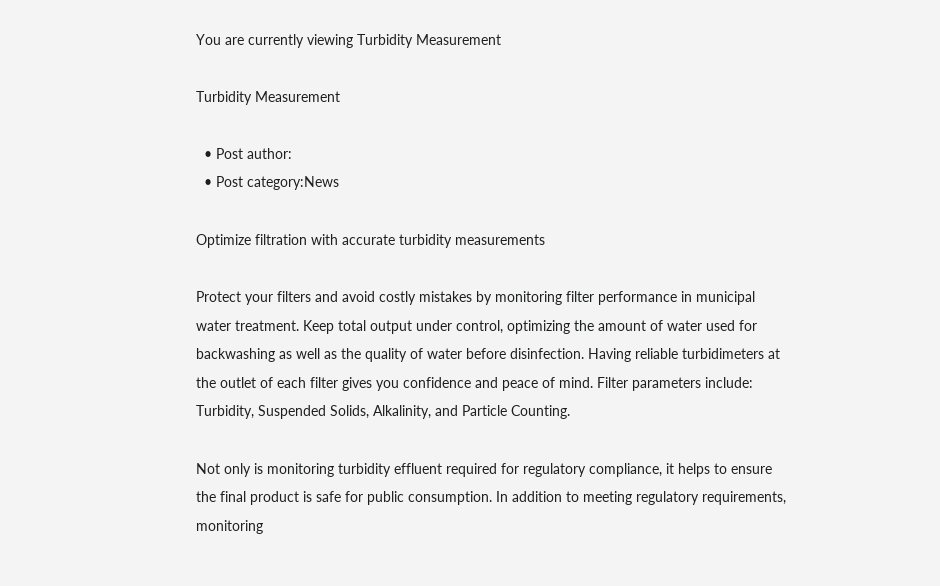You are currently viewing Turbidity Measurement

Turbidity Measurement

  • Post author:
  • Post category:News

Optimize filtration with accurate turbidity measurements

Protect your filters and avoid costly mistakes by monitoring filter performance in municipal water treatment. Keep total output under control, optimizing the amount of water used for backwashing as well as the quality of water before disinfection. Having reliable turbidimeters at the outlet of each filter gives you confidence and peace of mind. Filter parameters include: Turbidity, Suspended Solids, Alkalinity, and Particle Counting.

Not only is monitoring turbidity effluent required for regulatory compliance, it helps to ensure the final product is safe for public consumption. In addition to meeting regulatory requirements, monitoring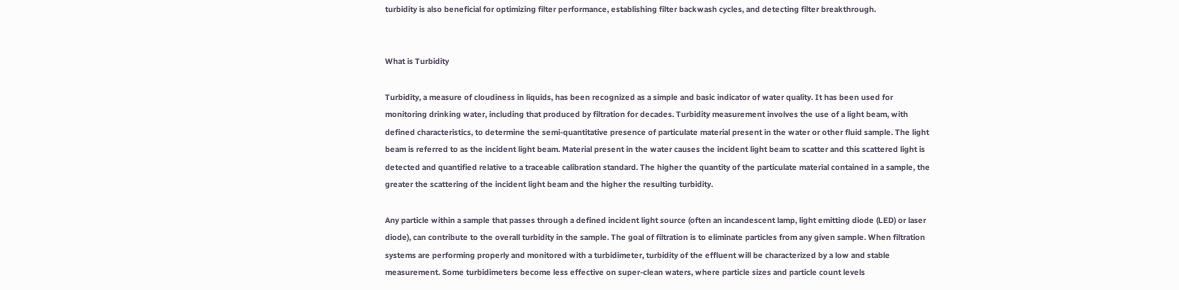turbidity is also beneficial for optimizing filter performance, establishing filter backwash cycles, and detecting filter breakthrough.


What is Turbidity

Turbidity, a measure of cloudiness in liquids, has been recognized as a simple and basic indicator of water quality. It has been used for monitoring drinking water, including that produced by filtration for decades. Turbidity measurement involves the use of a light beam, with defined characteristics, to determine the semi-quantitative presence of particulate material present in the water or other fluid sample. The light beam is referred to as the incident light beam. Material present in the water causes the incident light beam to scatter and this scattered light is detected and quantified relative to a traceable calibration standard. The higher the quantity of the particulate material contained in a sample, the greater the scattering of the incident light beam and the higher the resulting turbidity.

Any particle within a sample that passes through a defined incident light source (often an incandescent lamp, light emitting diode (LED) or laser diode), can contribute to the overall turbidity in the sample. The goal of filtration is to eliminate particles from any given sample. When filtration systems are performing properly and monitored with a turbidimeter, turbidity of the effluent will be characterized by a low and stable measurement. Some turbidimeters become less effective on super-clean waters, where particle sizes and particle count levels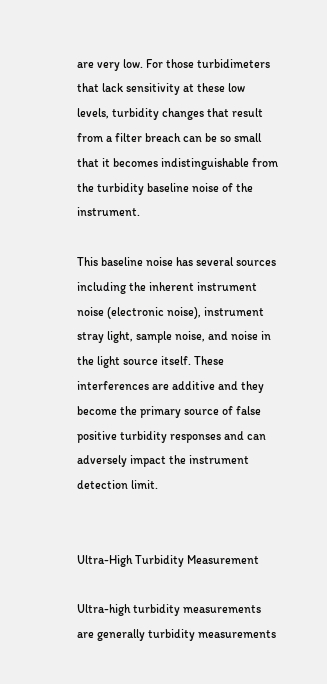are very low. For those turbidimeters that lack sensitivity at these low levels, turbidity changes that result from a filter breach can be so small that it becomes indistinguishable from the turbidity baseline noise of the instrument.

This baseline noise has several sources including the inherent instrument noise (electronic noise), instrument stray light, sample noise, and noise in the light source itself. These interferences are additive and they become the primary source of false positive turbidity responses and can adversely impact the instrument detection limit.


Ultra-High Turbidity Measurement

Ultra-high turbidity measurements are generally turbidity measurements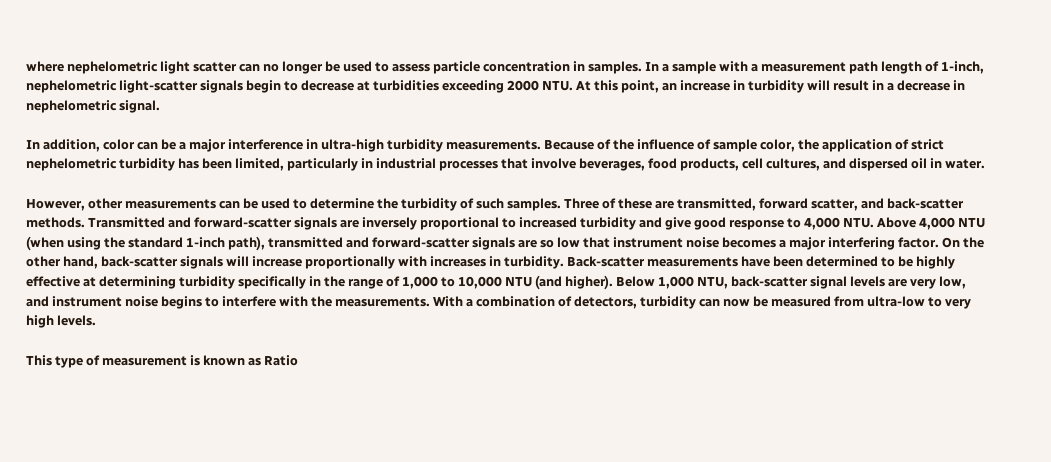where nephelometric light scatter can no longer be used to assess particle concentration in samples. In a sample with a measurement path length of 1-inch, nephelometric light-scatter signals begin to decrease at turbidities exceeding 2000 NTU. At this point, an increase in turbidity will result in a decrease in nephelometric signal.

In addition, color can be a major interference in ultra-high turbidity measurements. Because of the influence of sample color, the application of strict nephelometric turbidity has been limited, particularly in industrial processes that involve beverages, food products, cell cultures, and dispersed oil in water.

However, other measurements can be used to determine the turbidity of such samples. Three of these are transmitted, forward scatter, and back-scatter methods. Transmitted and forward-scatter signals are inversely proportional to increased turbidity and give good response to 4,000 NTU. Above 4,000 NTU (when using the standard 1-inch path), transmitted and forward-scatter signals are so low that instrument noise becomes a major interfering factor. On the other hand, back-scatter signals will increase proportionally with increases in turbidity. Back-scatter measurements have been determined to be highly effective at determining turbidity specifically in the range of 1,000 to 10,000 NTU (and higher). Below 1,000 NTU, back-scatter signal levels are very low, and instrument noise begins to interfere with the measurements. With a combination of detectors, turbidity can now be measured from ultra-low to very high levels.

This type of measurement is known as Ratio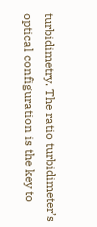turbidimetry. The ratio turbidimeter’s optical configuration is the key to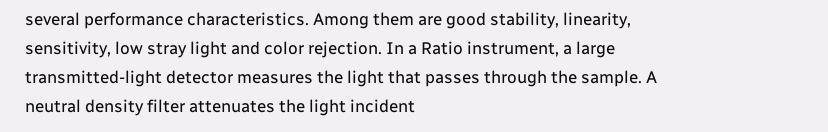several performance characteristics. Among them are good stability, linearity, sensitivity, low stray light and color rejection. In a Ratio instrument, a large transmitted-light detector measures the light that passes through the sample. A neutral density filter attenuates the light incident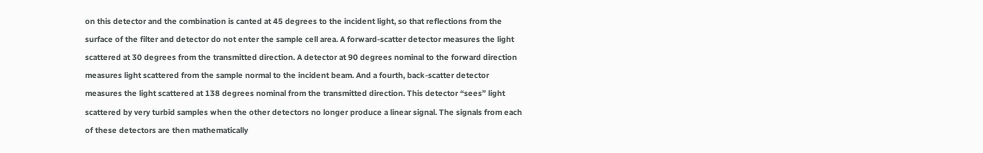on this detector and the combination is canted at 45 degrees to the incident light, so that reflections from the surface of the filter and detector do not enter the sample cell area. A forward-scatter detector measures the light scattered at 30 degrees from the transmitted direction. A detector at 90 degrees nominal to the forward direction measures light scattered from the sample normal to the incident beam. And a fourth, back-scatter detector measures the light scattered at 138 degrees nominal from the transmitted direction. This detector “sees” light scattered by very turbid samples when the other detectors no longer produce a linear signal. The signals from each of these detectors are then mathematically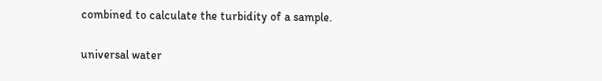combined to calculate the turbidity of a sample.

universal water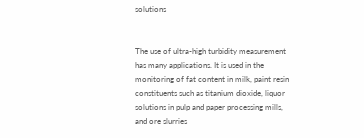solutions


The use of ultra-high turbidity measurement has many applications. It is used in the monitoring of fat content in milk, paint resin constituents such as titanium dioxide, liquor solutions in pulp and paper processing mills, and ore slurries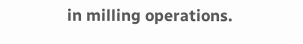in milling operations.